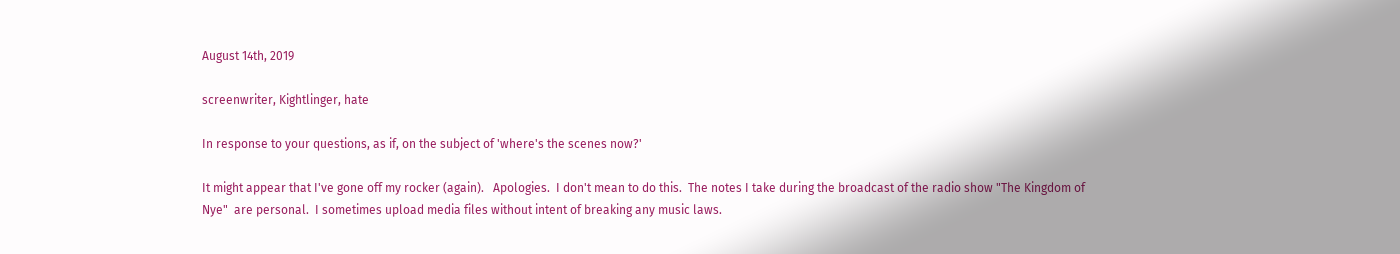August 14th, 2019

screenwriter, Kightlinger, hate

In response to your questions, as if, on the subject of 'where's the scenes now?'

It might appear that I've gone off my rocker (again).   Apologies.  I don't mean to do this.  The notes I take during the broadcast of the radio show "The Kingdom of Nye"  are personal.  I sometimes upload media files without intent of breaking any music laws.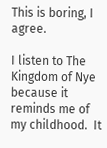This is boring, I agree.

I listen to The Kingdom of Nye because it reminds me of my childhood.  It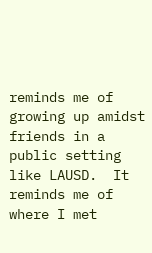reminds me of growing up amidst friends in a public setting like LAUSD.  It reminds me of where I met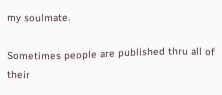my soulmate.

Sometimes people are published thru all of their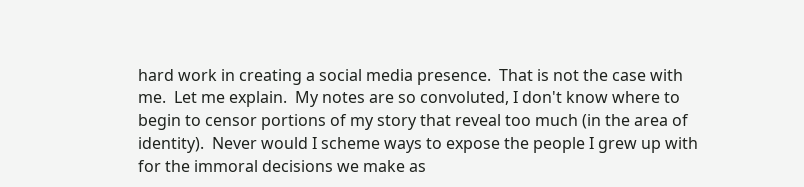hard work in creating a social media presence.  That is not the case with me.  Let me explain.  My notes are so convoluted, I don't know where to begin to censor portions of my story that reveal too much (in the area of identity).  Never would I scheme ways to expose the people I grew up with for the immoral decisions we make as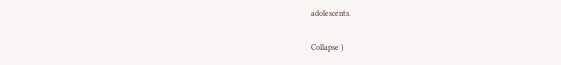adolescents.

Collapse )